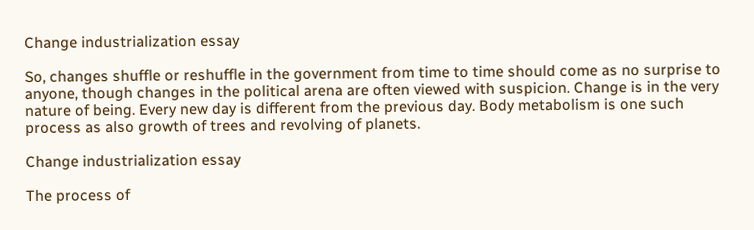Change industrialization essay

So, changes shuffle or reshuffle in the government from time to time should come as no surprise to anyone, though changes in the political arena are often viewed with suspicion. Change is in the very nature of being. Every new day is different from the previous day. Body metabolism is one such process as also growth of trees and revolving of planets.

Change industrialization essay

The process of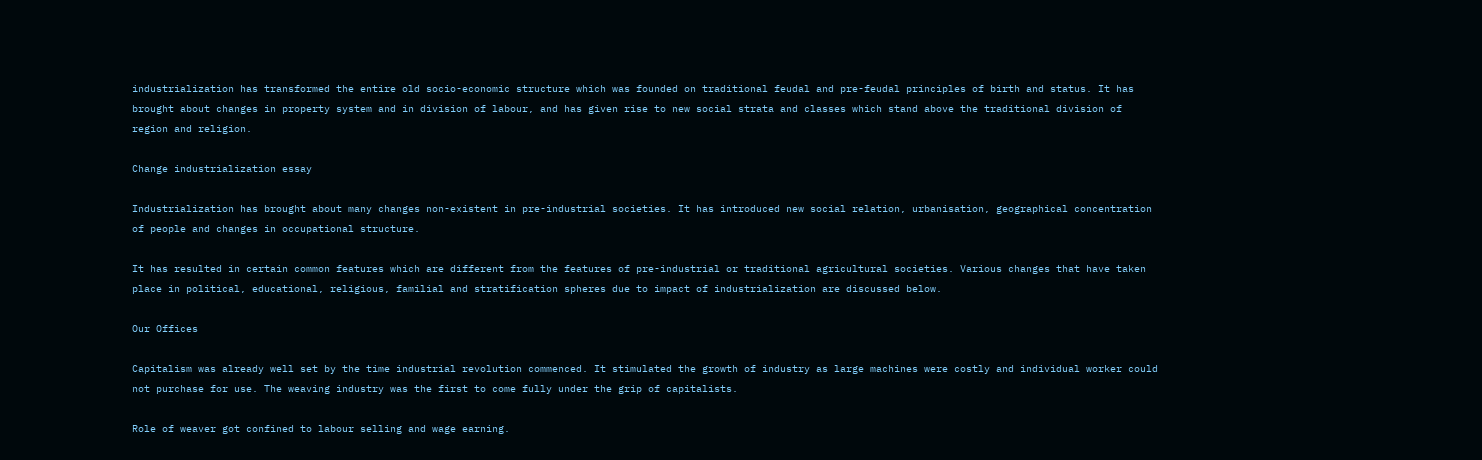industrialization has transformed the entire old socio-economic structure which was founded on traditional feudal and pre-feudal principles of birth and status. It has brought about changes in property system and in division of labour, and has given rise to new social strata and classes which stand above the traditional division of region and religion.

Change industrialization essay

Industrialization has brought about many changes non-existent in pre-industrial societies. It has introduced new social relation, urbanisation, geographical concentration of people and changes in occupational structure.

It has resulted in certain common features which are different from the features of pre-industrial or traditional agricultural societies. Various changes that have taken place in political, educational, religious, familial and stratification spheres due to impact of industrialization are discussed below.

Our Offices

Capitalism was already well set by the time industrial revolution commenced. It stimulated the growth of industry as large machines were costly and individual worker could not purchase for use. The weaving industry was the first to come fully under the grip of capitalists.

Role of weaver got confined to labour selling and wage earning.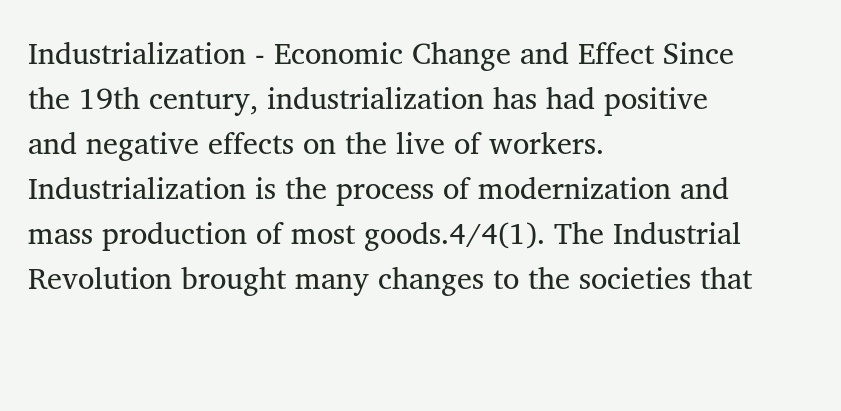Industrialization - Economic Change and Effect Since the 19th century, industrialization has had positive and negative effects on the live of workers. Industrialization is the process of modernization and mass production of most goods.4/4(1). The Industrial Revolution brought many changes to the societies that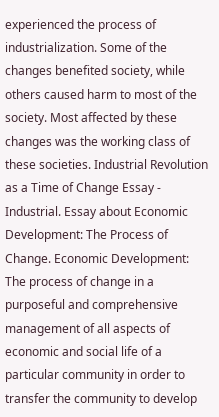experienced the process of industrialization. Some of the changes benefited society, while others caused harm to most of the society. Most affected by these changes was the working class of these societies. Industrial Revolution as a Time of Change Essay - Industrial. Essay about Economic Development: The Process of Change. Economic Development: The process of change in a purposeful and comprehensive management of all aspects of economic and social life of a particular community in order to transfer the community to develop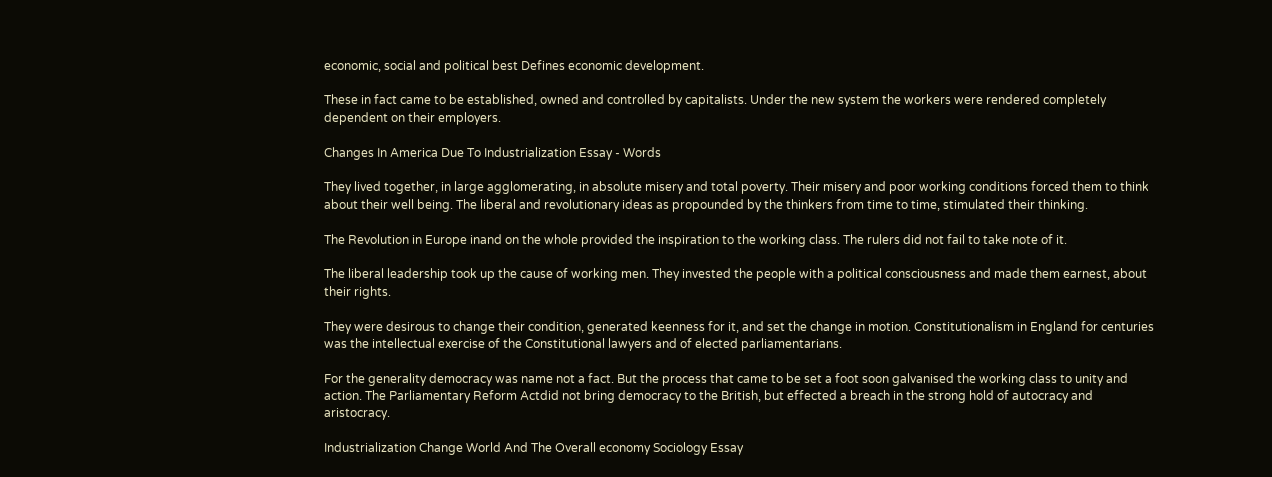economic, social and political best Defines economic development.

These in fact came to be established, owned and controlled by capitalists. Under the new system the workers were rendered completely dependent on their employers.

Changes In America Due To Industrialization Essay - Words

They lived together, in large agglomerating, in absolute misery and total poverty. Their misery and poor working conditions forced them to think about their well being. The liberal and revolutionary ideas as propounded by the thinkers from time to time, stimulated their thinking.

The Revolution in Europe inand on the whole provided the inspiration to the working class. The rulers did not fail to take note of it.

The liberal leadership took up the cause of working men. They invested the people with a political consciousness and made them earnest, about their rights.

They were desirous to change their condition, generated keenness for it, and set the change in motion. Constitutionalism in England for centuries was the intellectual exercise of the Constitutional lawyers and of elected parliamentarians.

For the generality democracy was name not a fact. But the process that came to be set a foot soon galvanised the working class to unity and action. The Parliamentary Reform Actdid not bring democracy to the British, but effected a breach in the strong hold of autocracy and aristocracy.

Industrialization Change World And The Overall economy Sociology Essay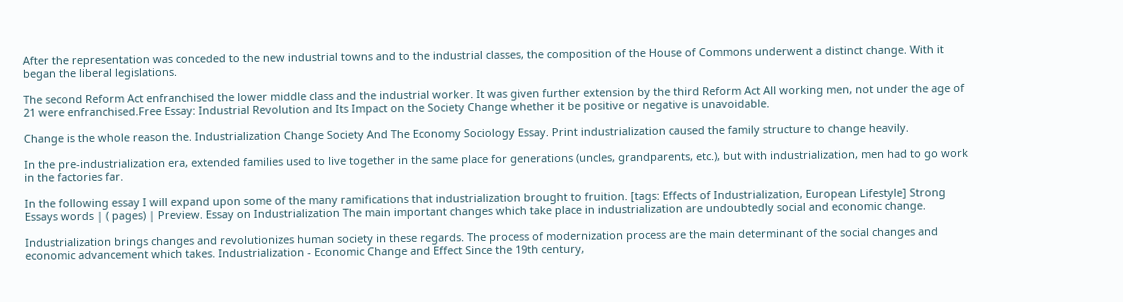After the representation was conceded to the new industrial towns and to the industrial classes, the composition of the House of Commons underwent a distinct change. With it began the liberal legislations.

The second Reform Act enfranchised the lower middle class and the industrial worker. It was given further extension by the third Reform Act All working men, not under the age of 21 were enfranchised.Free Essay: Industrial Revolution and Its Impact on the Society Change whether it be positive or negative is unavoidable.

Change is the whole reason the. Industrialization Change Society And The Economy Sociology Essay. Print industrialization caused the family structure to change heavily.

In the pre-industrialization era, extended families used to live together in the same place for generations (uncles, grandparents, etc.), but with industrialization, men had to go work in the factories far.

In the following essay I will expand upon some of the many ramifications that industrialization brought to fruition. [tags: Effects of Industrialization, European Lifestyle] Strong Essays words | ( pages) | Preview. Essay on Industrialization The main important changes which take place in industrialization are undoubtedly social and economic change.

Industrialization brings changes and revolutionizes human society in these regards. The process of modernization process are the main determinant of the social changes and economic advancement which takes. Industrialization - Economic Change and Effect Since the 19th century,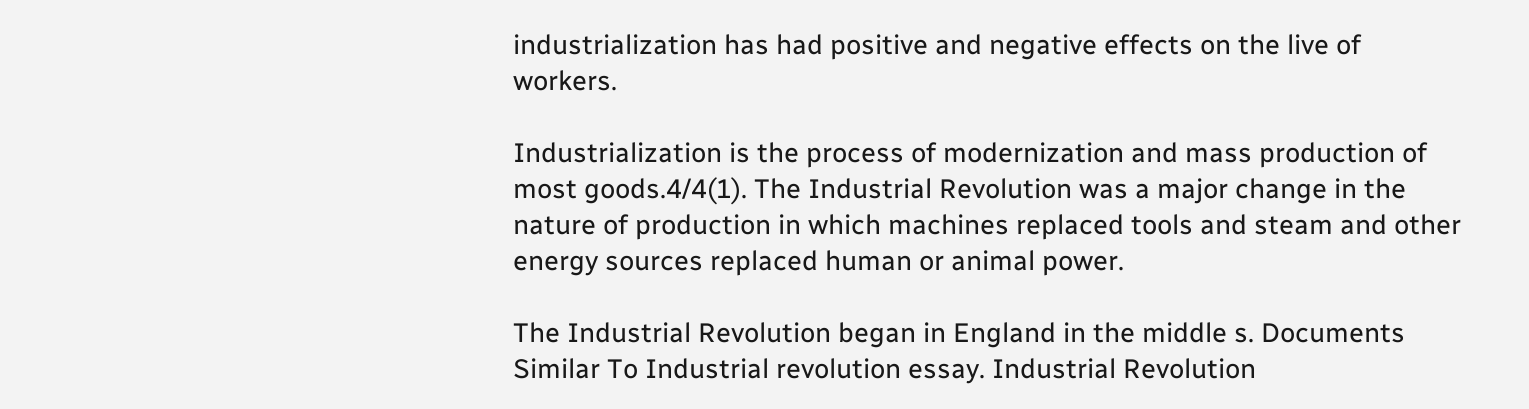industrialization has had positive and negative effects on the live of workers.

Industrialization is the process of modernization and mass production of most goods.4/4(1). The Industrial Revolution was a major change in the nature of production in which machines replaced tools and steam and other energy sources replaced human or animal power.

The Industrial Revolution began in England in the middle s. Documents Similar To Industrial revolution essay. Industrial Revolution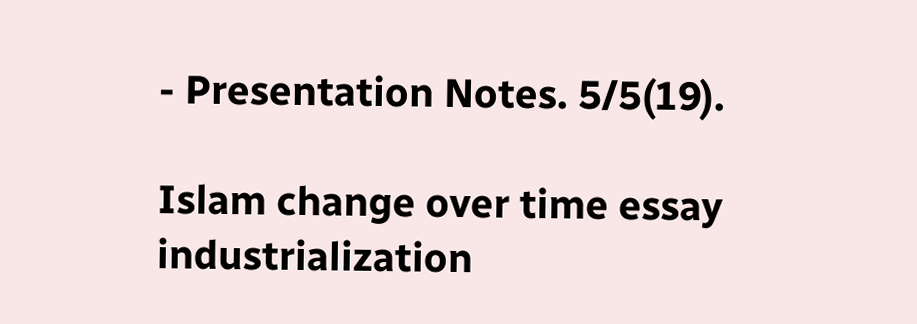- Presentation Notes. 5/5(19).

Islam change over time essay industrialization